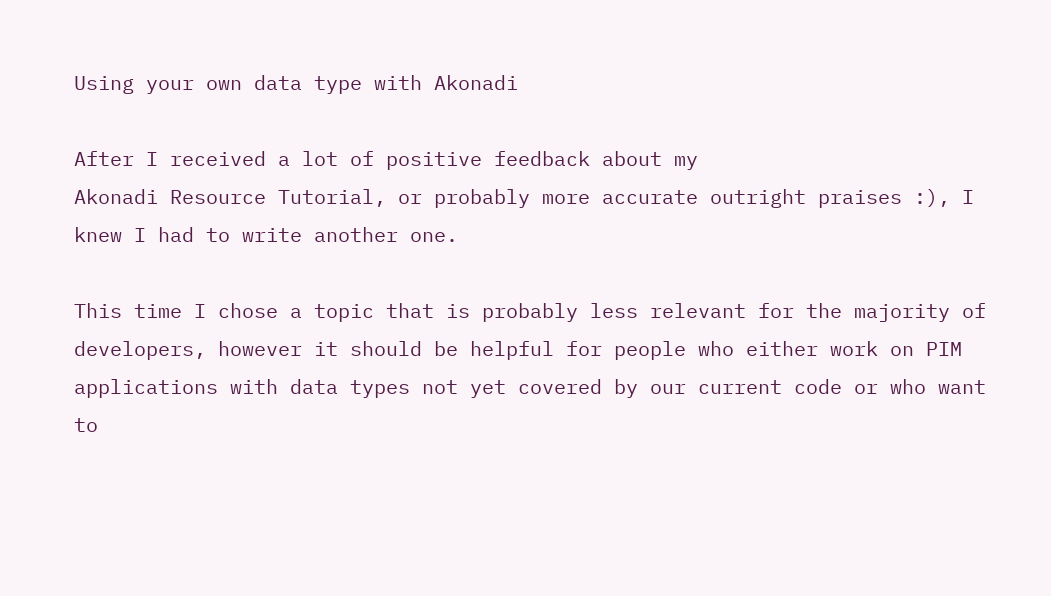Using your own data type with Akonadi

After I received a lot of positive feedback about my
Akonadi Resource Tutorial, or probably more accurate outright praises :), I knew I had to write another one.

This time I chose a topic that is probably less relevant for the majority of developers, however it should be helpful for people who either work on PIM applications with data types not yet covered by our current code or who want to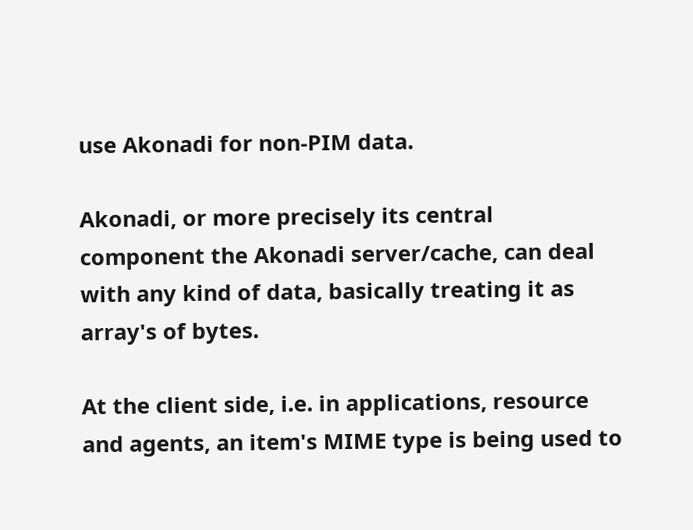use Akonadi for non-PIM data.

Akonadi, or more precisely its central component the Akonadi server/cache, can deal with any kind of data, basically treating it as array's of bytes.

At the client side, i.e. in applications, resource and agents, an item's MIME type is being used to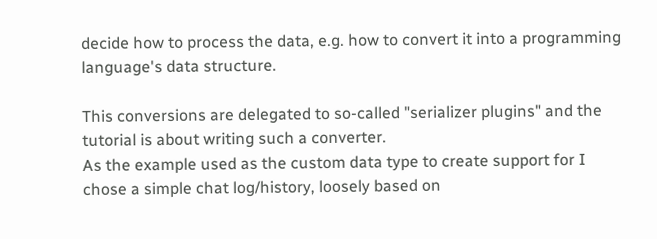decide how to process the data, e.g. how to convert it into a programming language's data structure.

This conversions are delegated to so-called "serializer plugins" and the tutorial is about writing such a converter.
As the example used as the custom data type to create support for I chose a simple chat log/history, loosely based on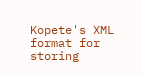Kopete's XML format for storing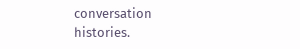conversation histories.